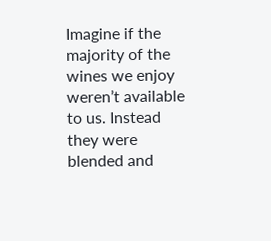Imagine if the majority of the wines we enjoy weren’t available to us. Instead they were blended and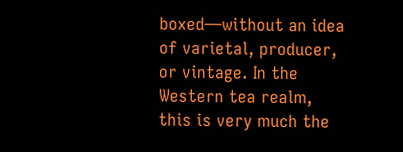boxed—without an idea of varietal, producer, or vintage. In the Western tea realm, this is very much the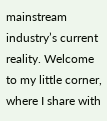mainstream industry’s current reality. Welcome to my little corner, where I share with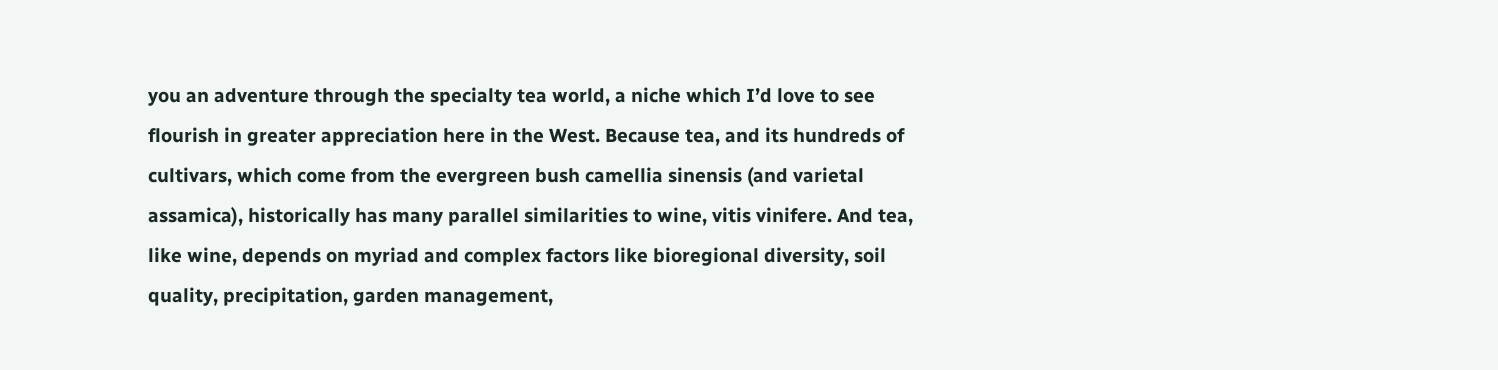you an adventure through the specialty tea world, a niche which I’d love to see flourish in greater appreciation here in the West. Because tea, and its hundreds of cultivars, which come from the evergreen bush camellia sinensis (and varietal assamica), historically has many parallel similarities to wine, vitis vinifere. And tea, like wine, depends on myriad and complex factors like bioregional diversity, soil quality, precipitation, garden management,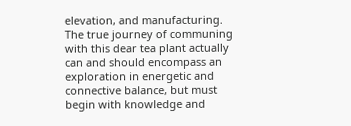elevation, and manufacturing. The true journey of communing with this dear tea plant actually can and should encompass an exploration in energetic and connective balance, but must begin with knowledge and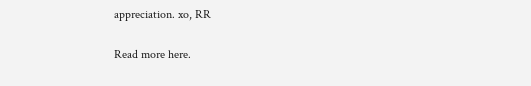appreciation. xo, RR

Read more here.